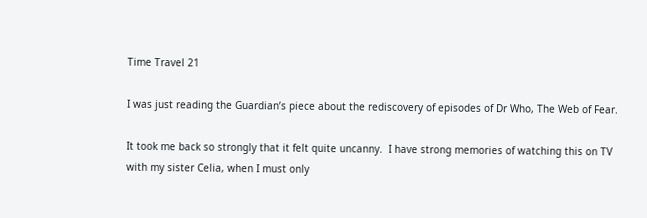Time Travel 21

I was just reading the Guardian’s piece about the rediscovery of episodes of Dr Who, The Web of Fear.

It took me back so strongly that it felt quite uncanny.  I have strong memories of watching this on TV with my sister Celia, when I must only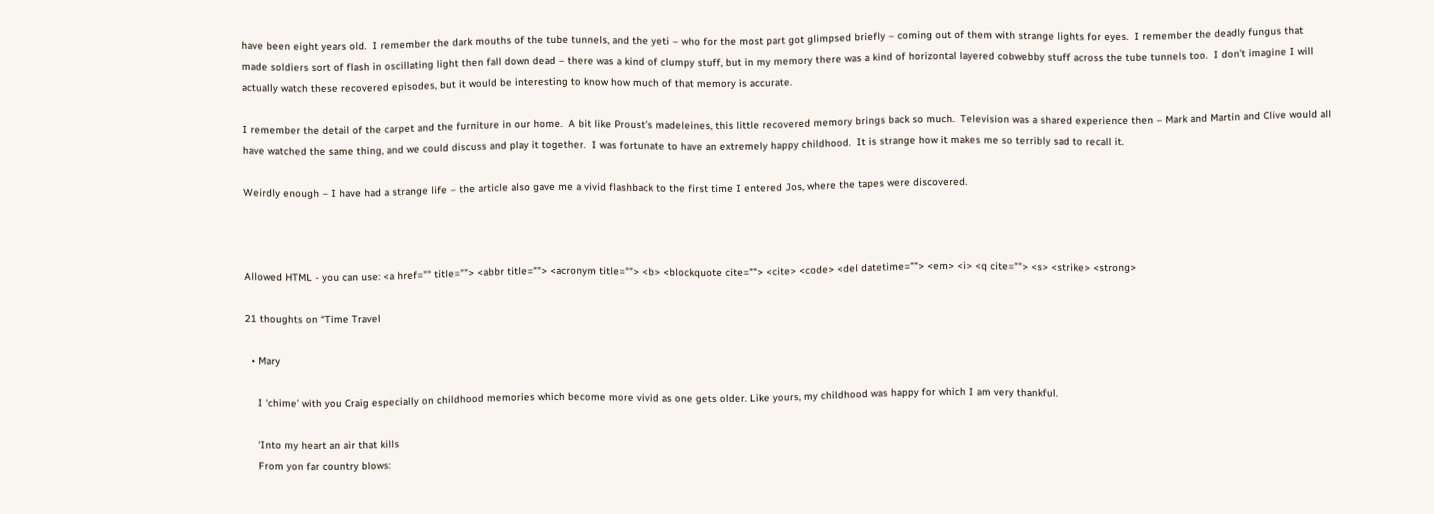have been eight years old.  I remember the dark mouths of the tube tunnels, and the yeti – who for the most part got glimpsed briefly – coming out of them with strange lights for eyes.  I remember the deadly fungus that made soldiers sort of flash in oscillating light then fall down dead – there was a kind of clumpy stuff, but in my memory there was a kind of horizontal layered cobwebby stuff across the tube tunnels too.  I don’t imagine I will actually watch these recovered episodes, but it would be interesting to know how much of that memory is accurate.

I remember the detail of the carpet and the furniture in our home.  A bit like Proust’s madeleines, this little recovered memory brings back so much.  Television was a shared experience then – Mark and Martin and Clive would all have watched the same thing, and we could discuss and play it together.  I was fortunate to have an extremely happy childhood.  It is strange how it makes me so terribly sad to recall it.

Weirdly enough – I have had a strange life – the article also gave me a vivid flashback to the first time I entered Jos, where the tapes were discovered.



Allowed HTML - you can use: <a href="" title=""> <abbr title=""> <acronym title=""> <b> <blockquote cite=""> <cite> <code> <del datetime=""> <em> <i> <q cite=""> <s> <strike> <strong>

21 thoughts on “Time Travel

  • Mary

    I ‘chime’ with you Craig especially on childhood memories which become more vivid as one gets older. Like yours, my childhood was happy for which I am very thankful.

    ‘Into my heart an air that kills
    From yon far country blows: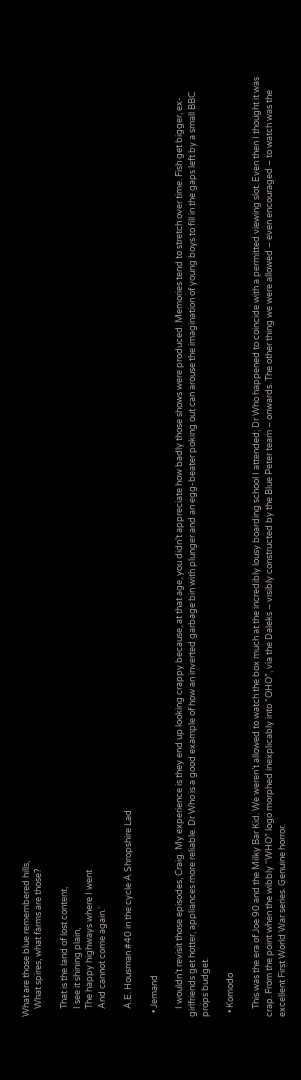What are those blue remembered hills,
    What spires, what farms are those?

    That is the land of lost content,
    I see it shining plain,
    The happy highways where I went
    And cannot come again.’

    A.E. Housman #40 in the cycle A Shropshire Lad

  • Jemand

    I wouldn’t revisit those episodes, Craig. My experience is they end up looking crappy because, at that age, you didn’t appreciate how badly those shows were produced. Memories tend to stretch over time. Fish get bigger, ex-girlfriends get hotter, appliances more reliable. Dr Who is a good example of how an inverted garbage bin with plunger and an egg-beater poking out can arouse the imagination of young boys to fill in the gaps left by a small BBC props budget.

  • Komodo

    This was the era of Joe 90 and the Milky Bar Kid. We weren’t allowed to watch the box much at the incredibly lousy boarding school I attended; Dr Who happened to coincide with a permitted viewing slot. Even then I thought it was crap. From the point when the wibbly “WHO” logo morphed inexplicably into “OHO”, via the Daleks – visibly constructed by the Blue Peter team – onwards. The other thing we were allowed – even encouraged – to watch was the excellent First World War series. Genuine horror.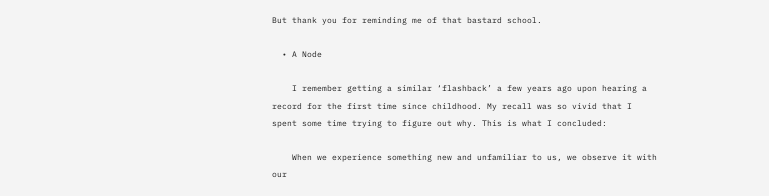But thank you for reminding me of that bastard school.

  • A Node

    I remember getting a similar ‘flashback’ a few years ago upon hearing a record for the first time since childhood. My recall was so vivid that I spent some time trying to figure out why. This is what I concluded:

    When we experience something new and unfamiliar to us, we observe it with our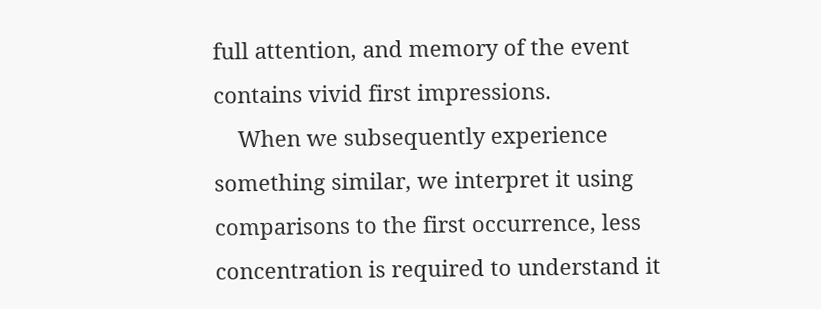full attention, and memory of the event contains vivid first impressions.
    When we subsequently experience something similar, we interpret it using comparisons to the first occurrence, less concentration is required to understand it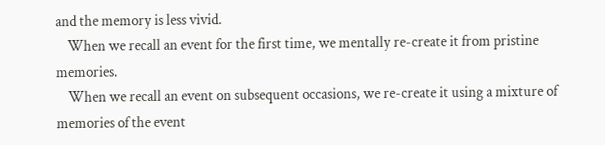and the memory is less vivid.
    When we recall an event for the first time, we mentally re-create it from pristine memories.
    When we recall an event on subsequent occasions, we re-create it using a mixture of memories of the event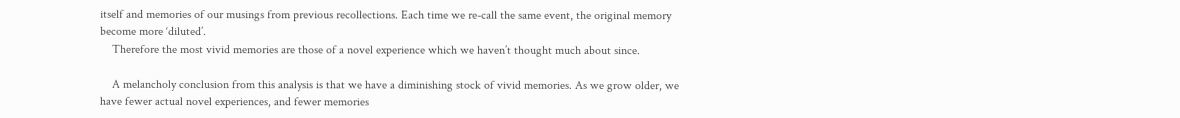itself and memories of our musings from previous recollections. Each time we re-call the same event, the original memory become more ‘diluted’.
    Therefore the most vivid memories are those of a novel experience which we haven’t thought much about since.

    A melancholy conclusion from this analysis is that we have a diminishing stock of vivid memories. As we grow older, we have fewer actual novel experiences, and fewer memories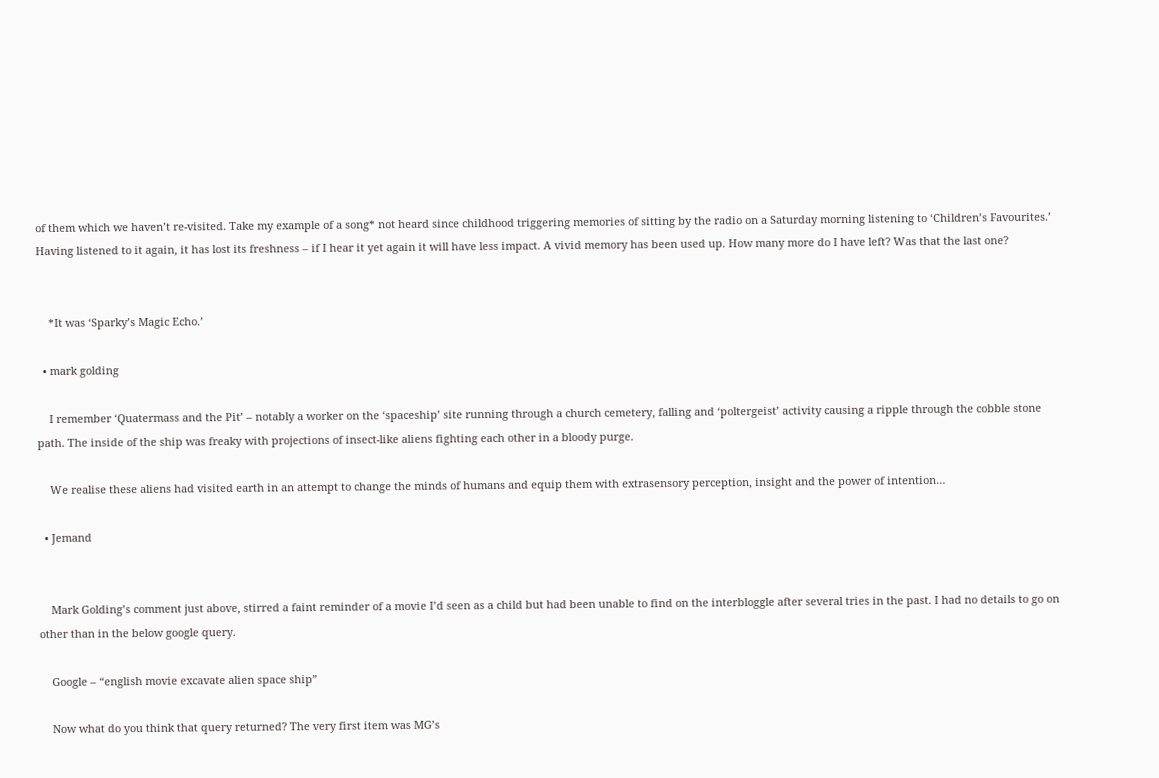of them which we haven’t re-visited. Take my example of a song* not heard since childhood triggering memories of sitting by the radio on a Saturday morning listening to ‘Children’s Favourites.’ Having listened to it again, it has lost its freshness – if I hear it yet again it will have less impact. A vivid memory has been used up. How many more do I have left? Was that the last one?


    *It was ‘Sparky’s Magic Echo.’

  • mark golding

    I remember ‘Quatermass and the Pit’ – notably a worker on the ‘spaceship’ site running through a church cemetery, falling and ‘poltergeist’ activity causing a ripple through the cobble stone path. The inside of the ship was freaky with projections of insect-like aliens fighting each other in a bloody purge.

    We realise these aliens had visited earth in an attempt to change the minds of humans and equip them with extrasensory perception, insight and the power of intention…

  • Jemand


    Mark Golding’s comment just above, stirred a faint reminder of a movie I’d seen as a child but had been unable to find on the interbloggle after several tries in the past. I had no details to go on other than in the below google query.

    Google – “english movie excavate alien space ship”

    Now what do you think that query returned? The very first item was MG’s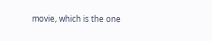movie, which is the one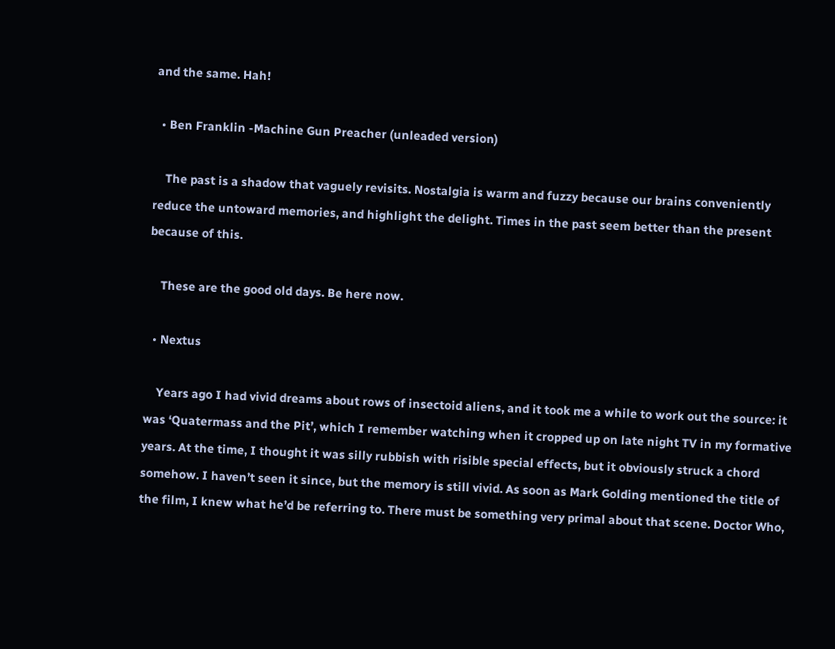and the same. Hah!

  • Ben Franklin -Machine Gun Preacher (unleaded version)

    The past is a shadow that vaguely revisits. Nostalgia is warm and fuzzy because our brains conveniently reduce the untoward memories, and highlight the delight. Times in the past seem better than the present because of this.

    These are the good old days. Be here now.

  • Nextus

    Years ago I had vivid dreams about rows of insectoid aliens, and it took me a while to work out the source: it was ‘Quatermass and the Pit’, which I remember watching when it cropped up on late night TV in my formative years. At the time, I thought it was silly rubbish with risible special effects, but it obviously struck a chord somehow. I haven’t seen it since, but the memory is still vivid. As soon as Mark Golding mentioned the title of the film, I knew what he’d be referring to. There must be something very primal about that scene. Doctor Who,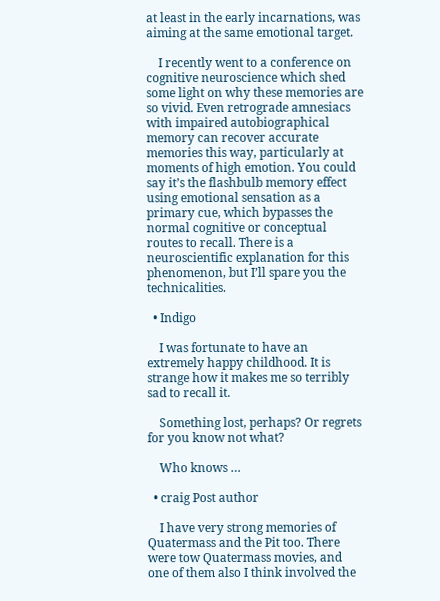at least in the early incarnations, was aiming at the same emotional target.

    I recently went to a conference on cognitive neuroscience which shed some light on why these memories are so vivid. Even retrograde amnesiacs with impaired autobiographical memory can recover accurate memories this way, particularly at moments of high emotion. You could say it’s the flashbulb memory effect using emotional sensation as a primary cue, which bypasses the normal cognitive or conceptual routes to recall. There is a neuroscientific explanation for this phenomenon, but I’ll spare you the technicalities.

  • Indigo

    I was fortunate to have an extremely happy childhood. It is strange how it makes me so terribly sad to recall it.

    Something lost, perhaps? Or regrets for you know not what?

    Who knows …

  • craig Post author

    I have very strong memories of Quatermass and the Pit too. There were tow Quatermass movies, and one of them also I think involved the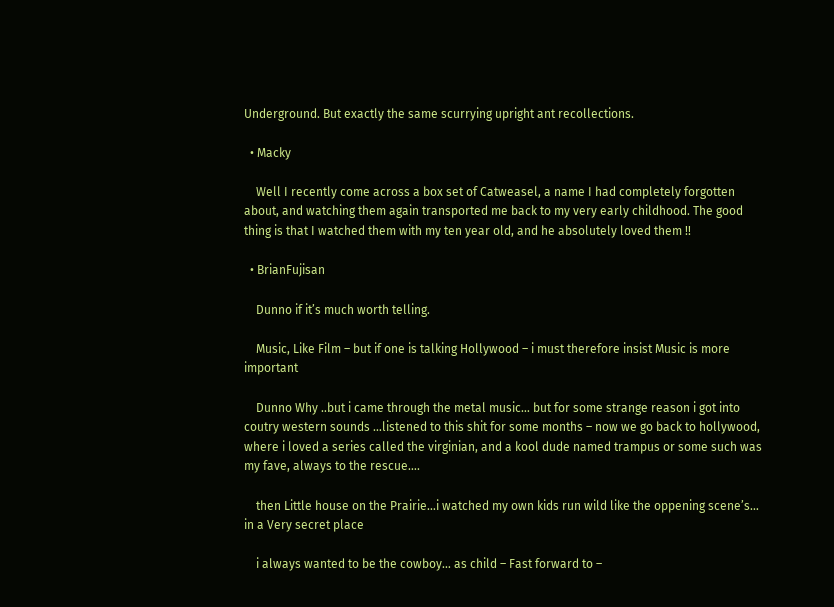Underground. But exactly the same scurrying upright ant recollections.

  • Macky

    Well I recently come across a box set of Catweasel, a name I had completely forgotten about, and watching them again transported me back to my very early childhood. The good thing is that I watched them with my ten year old, and he absolutely loved them !!

  • BrianFujisan

    Dunno if it’s much worth telling.

    Music, Like Film – but if one is talking Hollywood – i must therefore insist Music is more important

    Dunno Why ..but i came through the metal music… but for some strange reason i got into coutry western sounds …listened to this shit for some months – now we go back to hollywood, where i loved a series called the virginian, and a kool dude named trampus or some such was my fave, always to the rescue….

    then Little house on the Prairie…i watched my own kids run wild like the oppening scene’s… in a Very secret place

    i always wanted to be the cowboy… as child – Fast forward to –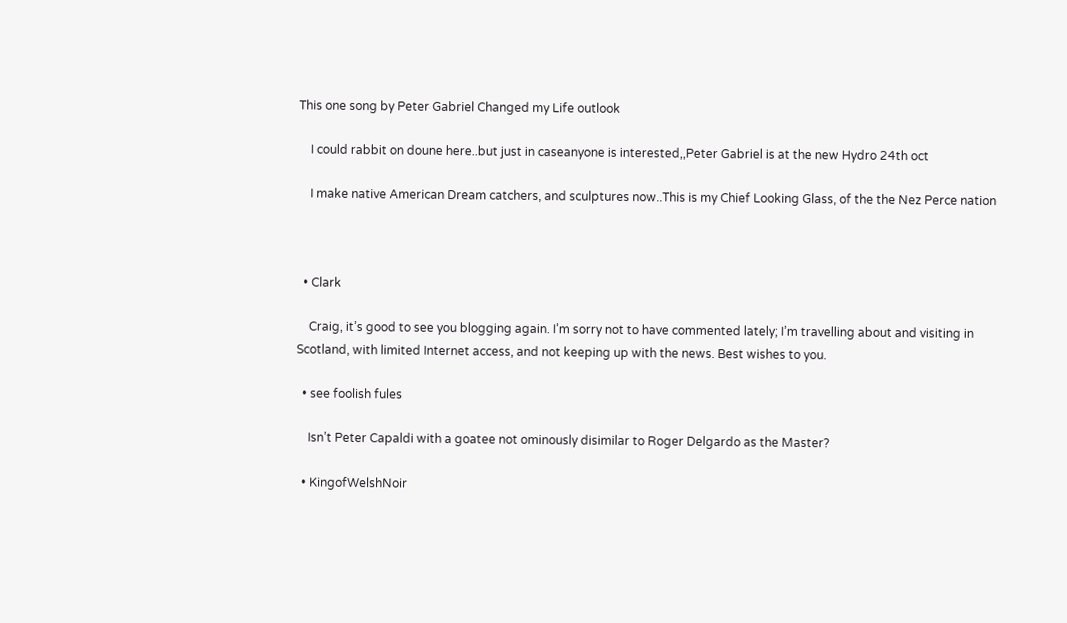This one song by Peter Gabriel Changed my Life outlook

    I could rabbit on doune here..but just in caseanyone is interested,,Peter Gabriel is at the new Hydro 24th oct

    I make native American Dream catchers, and sculptures now..This is my Chief Looking Glass, of the the Nez Perce nation



  • Clark

    Craig, it’s good to see you blogging again. I’m sorry not to have commented lately; I’m travelling about and visiting in Scotland, with limited Internet access, and not keeping up with the news. Best wishes to you.

  • see foolish fules

    Isn’t Peter Capaldi with a goatee not ominously disimilar to Roger Delgardo as the Master?

  • KingofWelshNoir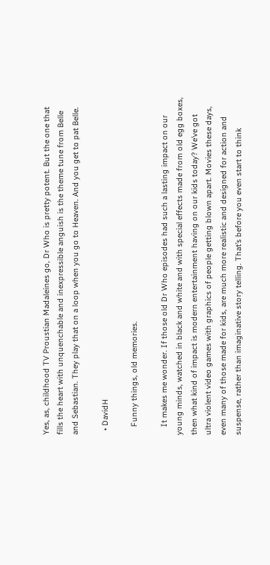Yes, as, childhood TV Proustian Madaleines go, Dr Who is pretty potent. But the one that fills the heart with unquenchable and inexpressible anguish is the theme tune from Belle and Sebastian. They play that on a loop when you go to Heaven. And you get to pat Belle.

  • DavidH

    Funny things, old memories.

    It makes me wonder. If those old Dr Who episodes had such a lasting impact on our young minds, watched in black and white and with special effects made from old egg boxes, then what kind of impact is modern entertainment having on our kids today? We’ve got ultra violent video games with graphics of people getting blown apart. Movies these days, even many of those made for kids, are much more realistic and designed for action and suspense, rather than imaginative story telling. That’s before you even start to think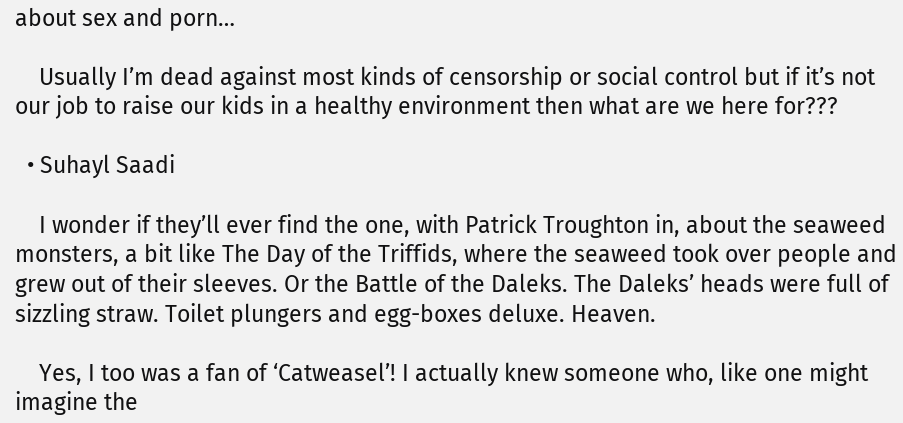about sex and porn…

    Usually I’m dead against most kinds of censorship or social control but if it’s not our job to raise our kids in a healthy environment then what are we here for???

  • Suhayl Saadi

    I wonder if they’ll ever find the one, with Patrick Troughton in, about the seaweed monsters, a bit like The Day of the Triffids, where the seaweed took over people and grew out of their sleeves. Or the Battle of the Daleks. The Daleks’ heads were full of sizzling straw. Toilet plungers and egg-boxes deluxe. Heaven.

    Yes, I too was a fan of ‘Catweasel’! I actually knew someone who, like one might imagine the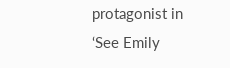protagonist in ‘See Emily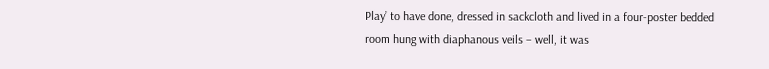Play’ to have done, dressed in sackcloth and lived in a four-poster bedded room hung with diaphanous veils – well, it was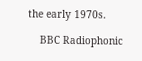the early 1970s.

    BBC Radiophonic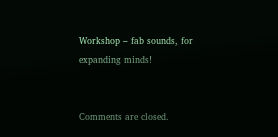Workshop – fab sounds, for expanding minds!


Comments are closed.